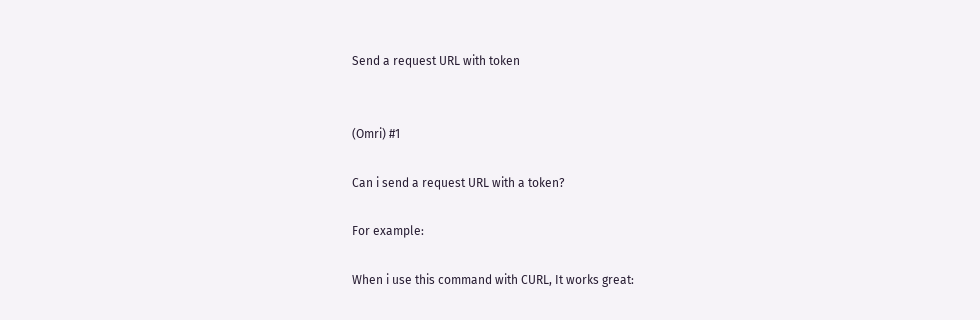Send a request URL with token


(Omri) #1

Can i send a request URL with a token?

For example:

When i use this command with CURL, It works great: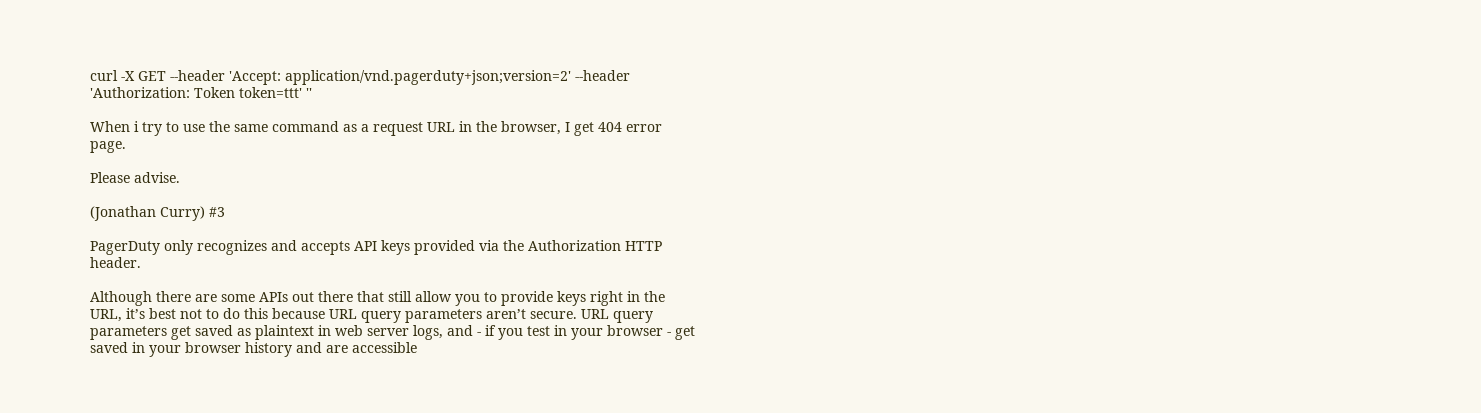curl -X GET --header 'Accept: application/vnd.pagerduty+json;version=2' --header 'Authorization: Token token=ttt' ''

When i try to use the same command as a request URL in the browser, I get 404 error page.

Please advise.

(Jonathan Curry) #3

PagerDuty only recognizes and accepts API keys provided via the Authorization HTTP header.

Although there are some APIs out there that still allow you to provide keys right in the URL, it’s best not to do this because URL query parameters aren’t secure. URL query parameters get saved as plaintext in web server logs, and - if you test in your browser - get saved in your browser history and are accessible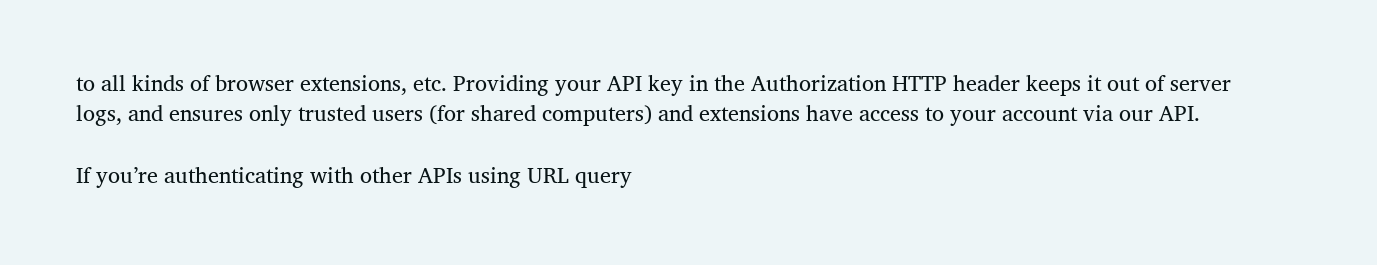to all kinds of browser extensions, etc. Providing your API key in the Authorization HTTP header keeps it out of server logs, and ensures only trusted users (for shared computers) and extensions have access to your account via our API.

If you’re authenticating with other APIs using URL query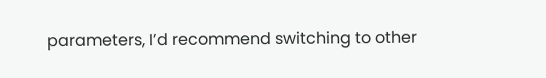parameters, I’d recommend switching to other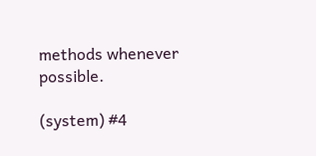methods whenever possible.

(system) #4